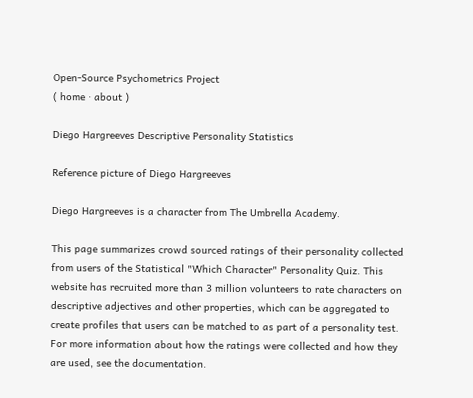Open-Source Psychometrics Project
( home · about )

Diego Hargreeves Descriptive Personality Statistics

Reference picture of Diego Hargreeves

Diego Hargreeves is a character from The Umbrella Academy.

This page summarizes crowd sourced ratings of their personality collected from users of the Statistical "Which Character" Personality Quiz. This website has recruited more than 3 million volunteers to rate characters on descriptive adjectives and other properties, which can be aggregated to create profiles that users can be matched to as part of a personality test. For more information about how the ratings were collected and how they are used, see the documentation.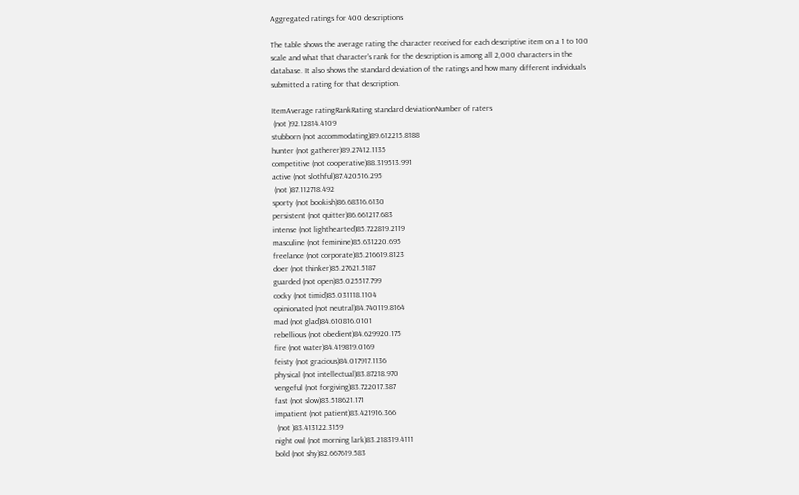Aggregated ratings for 400 descriptions

The table shows the average rating the character received for each descriptive item on a 1 to 100 scale and what that character's rank for the description is among all 2,000 characters in the database. It also shows the standard deviation of the ratings and how many different individuals submitted a rating for that description.

ItemAverage ratingRankRating standard deviationNumber of raters
 (not )92.12814.4109
stubborn (not accommodating)89.612215.8188
hunter (not gatherer)89.27412.1135
competitive (not cooperative)88.319513.991
active (not slothful)87.420516.295
 (not )87.112718.492
sporty (not bookish)86.68316.6130
persistent (not quitter)86.661217.683
intense (not lighthearted)85.722819.2119
masculine (not feminine)85.631220.695
freelance (not corporate)85.216619.8123
doer (not thinker)85.27621.5187
guarded (not open)85.025517.799
cocky (not timid)85.031118.1104
opinionated (not neutral)84.740119.8164
mad (not glad)84.610816.0101
rebellious (not obedient)84.629920.175
fire (not water)84.419819.0169
feisty (not gracious)84.017917.1136
physical (not intellectual)83.87218.970
vengeful (not forgiving)83.722017.387
fast (not slow)83.518621.171
impatient (not patient)83.421916.366
 (not )83.413122.3159
night owl (not morning lark)83.218319.4111
bold (not shy)82.667619.583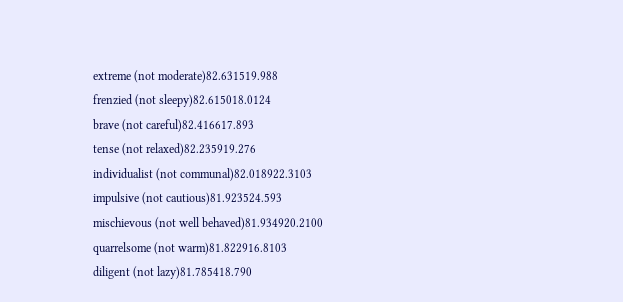extreme (not moderate)82.631519.988
frenzied (not sleepy)82.615018.0124
brave (not careful)82.416617.893
tense (not relaxed)82.235919.276
individualist (not communal)82.018922.3103
impulsive (not cautious)81.923524.593
mischievous (not well behaved)81.934920.2100
quarrelsome (not warm)81.822916.8103
diligent (not lazy)81.785418.790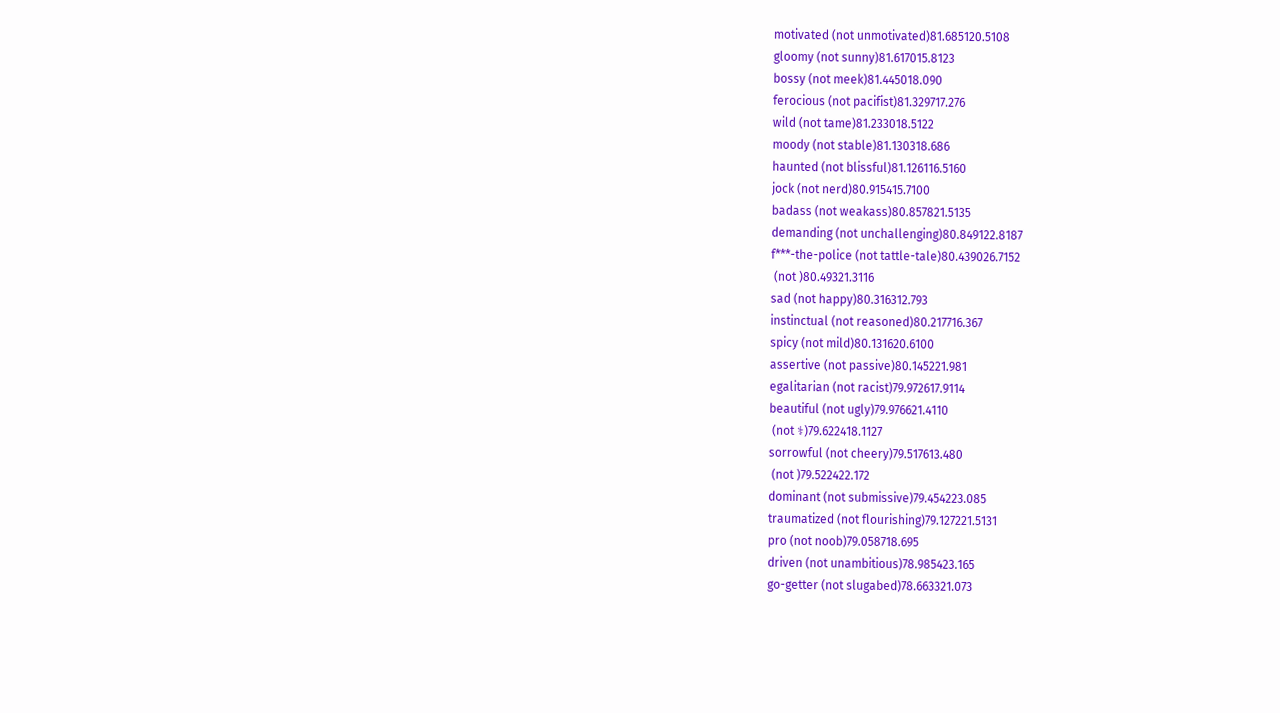motivated (not unmotivated)81.685120.5108
gloomy (not sunny)81.617015.8123
bossy (not meek)81.445018.090
ferocious (not pacifist)81.329717.276
wild (not tame)81.233018.5122
moody (not stable)81.130318.686
haunted (not blissful)81.126116.5160
jock (not nerd)80.915415.7100
badass (not weakass)80.857821.5135
demanding (not unchallenging)80.849122.8187
f***-the-police (not tattle-tale)80.439026.7152
 (not )80.49321.3116
sad (not happy)80.316312.793
instinctual (not reasoned)80.217716.367
spicy (not mild)80.131620.6100
assertive (not passive)80.145221.981
egalitarian (not racist)79.972617.9114
beautiful (not ugly)79.976621.4110
 (not ⚕)79.622418.1127
sorrowful (not cheery)79.517613.480
 (not )79.522422.172
dominant (not submissive)79.454223.085
traumatized (not flourishing)79.127221.5131
pro (not noob)79.058718.695
driven (not unambitious)78.985423.165
go-getter (not slugabed)78.663321.073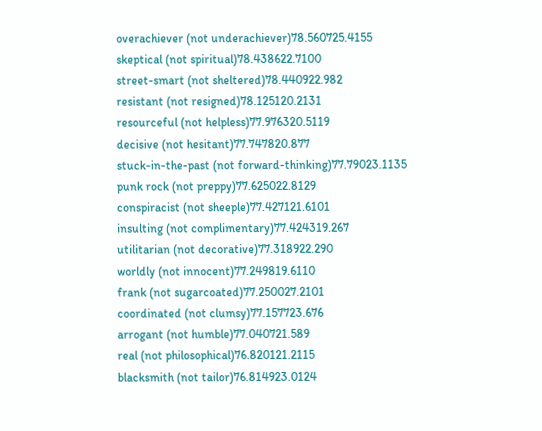overachiever (not underachiever)78.560725.4155
skeptical (not spiritual)78.438622.7100
street-smart (not sheltered)78.440922.982
resistant (not resigned)78.125120.2131
resourceful (not helpless)77.976320.5119
decisive (not hesitant)77.747820.877
stuck-in-the-past (not forward-thinking)77.79023.1135
punk rock (not preppy)77.625022.8129
conspiracist (not sheeple)77.427121.6101
insulting (not complimentary)77.424319.267
utilitarian (not decorative)77.318922.290
worldly (not innocent)77.249819.6110
frank (not sugarcoated)77.250027.2101
coordinated (not clumsy)77.157723.676
arrogant (not humble)77.040721.589
real (not philosophical)76.820121.2115
blacksmith (not tailor)76.814923.0124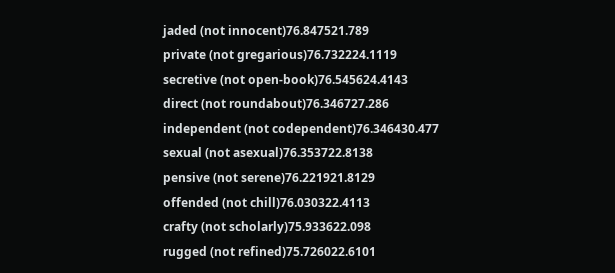jaded (not innocent)76.847521.789
private (not gregarious)76.732224.1119
secretive (not open-book)76.545624.4143
direct (not roundabout)76.346727.286
independent (not codependent)76.346430.477
sexual (not asexual)76.353722.8138
pensive (not serene)76.221921.8129
offended (not chill)76.030322.4113
crafty (not scholarly)75.933622.098
rugged (not refined)75.726022.6101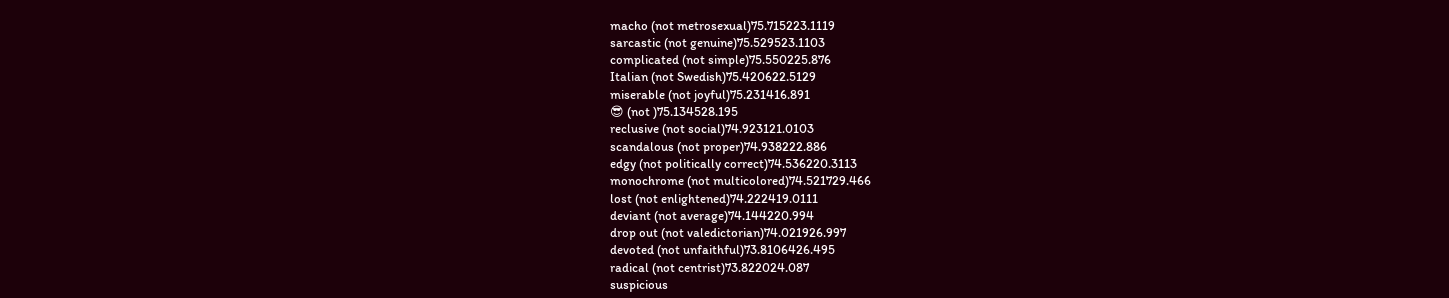macho (not metrosexual)75.715223.1119
sarcastic (not genuine)75.529523.1103
complicated (not simple)75.550225.876
Italian (not Swedish)75.420622.5129
miserable (not joyful)75.231416.891
😎 (not )75.134528.195
reclusive (not social)74.923121.0103
scandalous (not proper)74.938222.886
edgy (not politically correct)74.536220.3113
monochrome (not multicolored)74.521729.466
lost (not enlightened)74.222419.0111
deviant (not average)74.144220.994
drop out (not valedictorian)74.021926.997
devoted (not unfaithful)73.8106426.495
radical (not centrist)73.822024.087
suspicious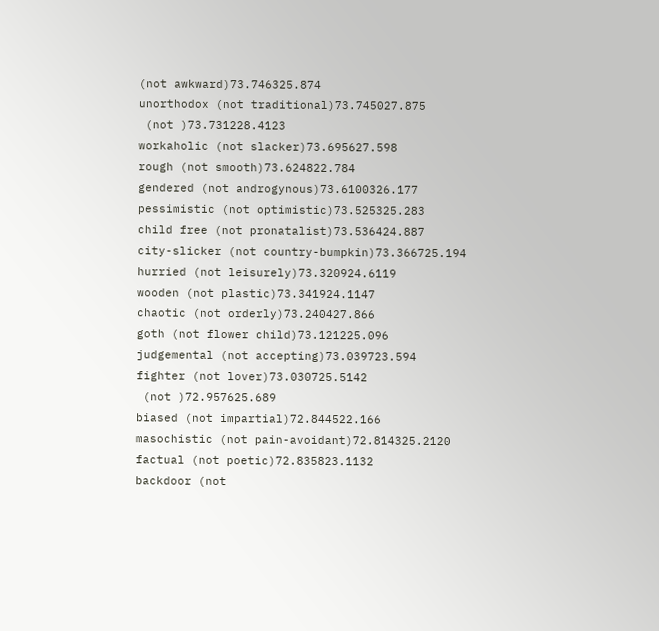(not awkward)73.746325.874
unorthodox (not traditional)73.745027.875
 (not )73.731228.4123
workaholic (not slacker)73.695627.598
rough (not smooth)73.624822.784
gendered (not androgynous)73.6100326.177
pessimistic (not optimistic)73.525325.283
child free (not pronatalist)73.536424.887
city-slicker (not country-bumpkin)73.366725.194
hurried (not leisurely)73.320924.6119
wooden (not plastic)73.341924.1147
chaotic (not orderly)73.240427.866
goth (not flower child)73.121225.096
judgemental (not accepting)73.039723.594
fighter (not lover)73.030725.5142
 (not )72.957625.689
biased (not impartial)72.844522.166
masochistic (not pain-avoidant)72.814325.2120
factual (not poetic)72.835823.1132
backdoor (not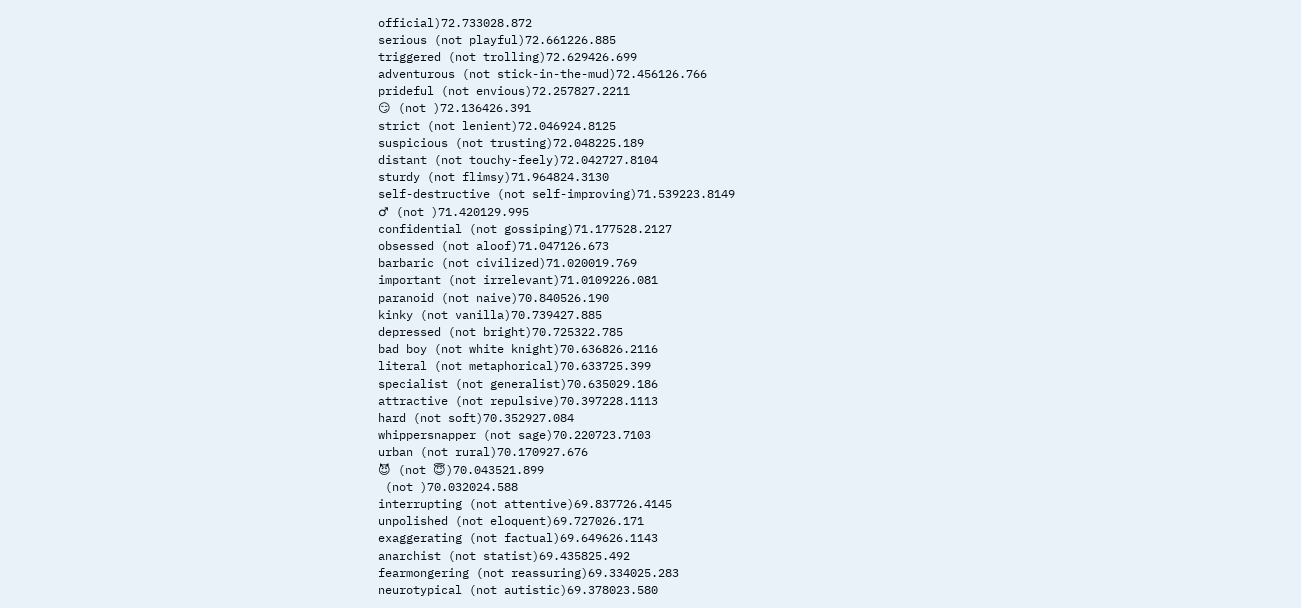official)72.733028.872
serious (not playful)72.661226.885
triggered (not trolling)72.629426.699
adventurous (not stick-in-the-mud)72.456126.766
prideful (not envious)72.257827.2211
😏 (not )72.136426.391
strict (not lenient)72.046924.8125
suspicious (not trusting)72.048225.189
distant (not touchy-feely)72.042727.8104
sturdy (not flimsy)71.964824.3130
self-destructive (not self-improving)71.539223.8149
♂ (not )71.420129.995
confidential (not gossiping)71.177528.2127
obsessed (not aloof)71.047126.673
barbaric (not civilized)71.020019.769
important (not irrelevant)71.0109226.081
paranoid (not naive)70.840526.190
kinky (not vanilla)70.739427.885
depressed (not bright)70.725322.785
bad boy (not white knight)70.636826.2116
literal (not metaphorical)70.633725.399
specialist (not generalist)70.635029.186
attractive (not repulsive)70.397228.1113
hard (not soft)70.352927.084
whippersnapper (not sage)70.220723.7103
urban (not rural)70.170927.676
😈 (not 😇)70.043521.899
 (not )70.032024.588
interrupting (not attentive)69.837726.4145
unpolished (not eloquent)69.727026.171
exaggerating (not factual)69.649626.1143
anarchist (not statist)69.435825.492
fearmongering (not reassuring)69.334025.283
neurotypical (not autistic)69.378023.580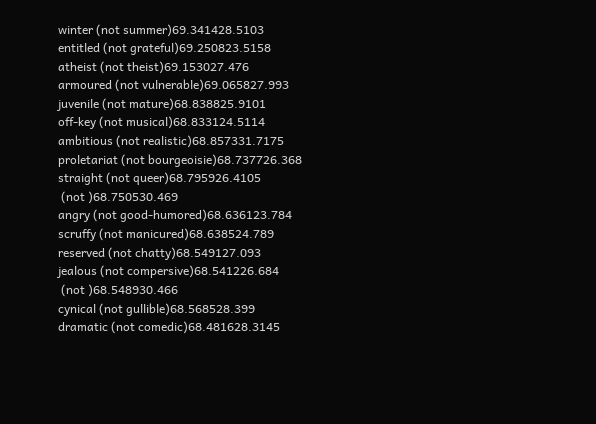winter (not summer)69.341428.5103
entitled (not grateful)69.250823.5158
atheist (not theist)69.153027.476
armoured (not vulnerable)69.065827.993
juvenile (not mature)68.838825.9101
off-key (not musical)68.833124.5114
ambitious (not realistic)68.857331.7175
proletariat (not bourgeoisie)68.737726.368
straight (not queer)68.795926.4105
 (not )68.750530.469
angry (not good-humored)68.636123.784
scruffy (not manicured)68.638524.789
reserved (not chatty)68.549127.093
jealous (not compersive)68.541226.684
 (not )68.548930.466
cynical (not gullible)68.568528.399
dramatic (not comedic)68.481628.3145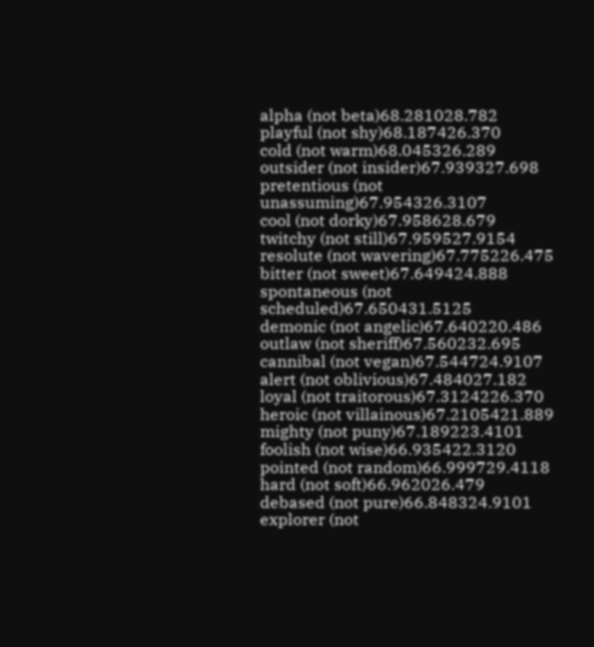alpha (not beta)68.281028.782
playful (not shy)68.187426.370
cold (not warm)68.045326.289
outsider (not insider)67.939327.698
pretentious (not unassuming)67.954326.3107
cool (not dorky)67.958628.679
twitchy (not still)67.959527.9154
resolute (not wavering)67.775226.475
bitter (not sweet)67.649424.888
spontaneous (not scheduled)67.650431.5125
demonic (not angelic)67.640220.486
outlaw (not sheriff)67.560232.695
cannibal (not vegan)67.544724.9107
alert (not oblivious)67.484027.182
loyal (not traitorous)67.3124226.370
heroic (not villainous)67.2105421.889
mighty (not puny)67.189223.4101
foolish (not wise)66.935422.3120
pointed (not random)66.999729.4118
hard (not soft)66.962026.479
debased (not pure)66.848324.9101
explorer (not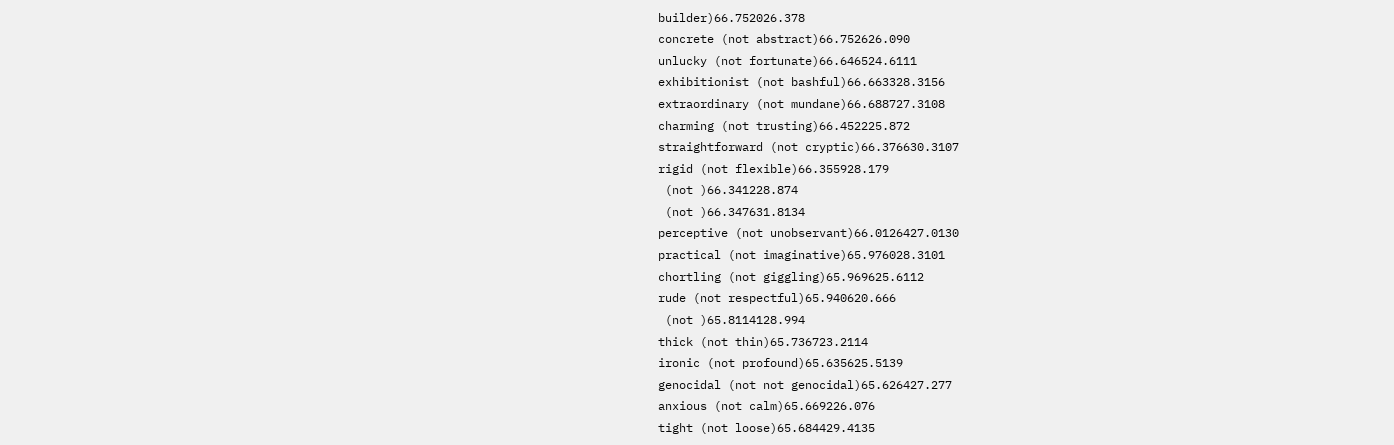builder)66.752026.378
concrete (not abstract)66.752626.090
unlucky (not fortunate)66.646524.6111
exhibitionist (not bashful)66.663328.3156
extraordinary (not mundane)66.688727.3108
charming (not trusting)66.452225.872
straightforward (not cryptic)66.376630.3107
rigid (not flexible)66.355928.179
 (not )66.341228.874
 (not )66.347631.8134
perceptive (not unobservant)66.0126427.0130
practical (not imaginative)65.976028.3101
chortling (not giggling)65.969625.6112
rude (not respectful)65.940620.666
 (not )65.8114128.994
thick (not thin)65.736723.2114
ironic (not profound)65.635625.5139
genocidal (not not genocidal)65.626427.277
anxious (not calm)65.669226.076
tight (not loose)65.684429.4135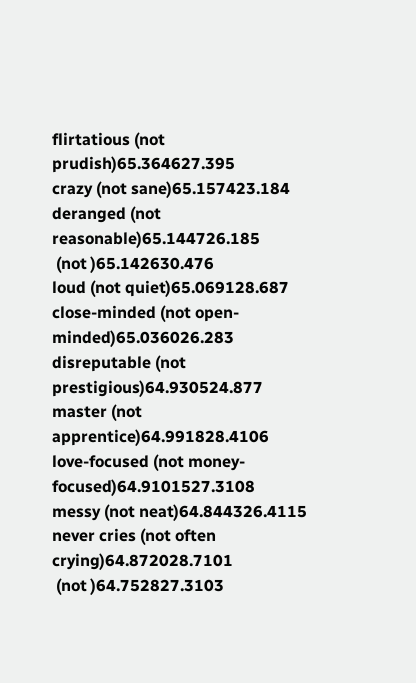flirtatious (not prudish)65.364627.395
crazy (not sane)65.157423.184
deranged (not reasonable)65.144726.185
 (not )65.142630.476
loud (not quiet)65.069128.687
close-minded (not open-minded)65.036026.283
disreputable (not prestigious)64.930524.877
master (not apprentice)64.991828.4106
love-focused (not money-focused)64.9101527.3108
messy (not neat)64.844326.4115
never cries (not often crying)64.872028.7101
 (not )64.752827.3103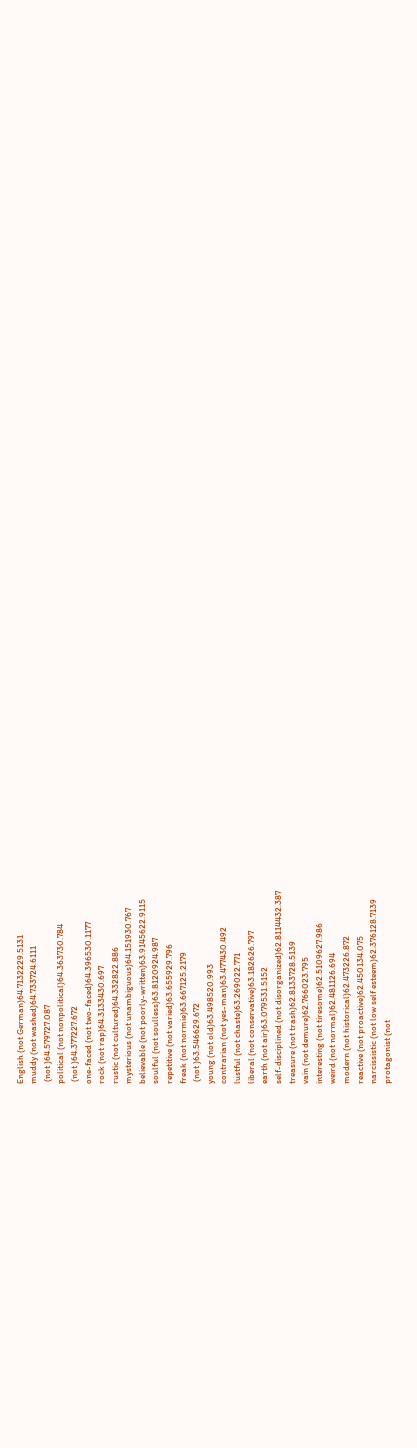English (not German)64.7132229.5131
muddy (not washed)64.733724.6111
 (not )64.579727.087
political (not nonpolitical)64.363730.784
 (not )64.377227.672
one-faced (not two-faced)64.396530.1177
rock (not rap)64.3133430.697
rustic (not cultured)64.332822.886
mysterious (not unambiguous)64.151930.767
believable (not poorly-written)63.9145622.9115
soulful (not soulless)63.8120924.987
repetitive (not varied)63.655929.796
freak (not normie)63.667125.2179
 (not )63.546629.672
young (not old)63.498520.993
contrarian (not yes-man)63.477430.492
lustful (not chaste)63.269022.771
liberal (not conservative)63.182626.797
earth (not air)63.079531.5152
self-disciplined (not disorganized)62.8114432.387
treasure (not trash)62.8133728.5139
vain (not demure)62.766023.795
interesting (not tiresome)62.5109627.986
weird (not normal)62.481126.694
modern (not historical)62.473226.872
reactive (not proactive)62.450134.075
narcissistic (not low self esteem)62.376128.7139
protagonist (not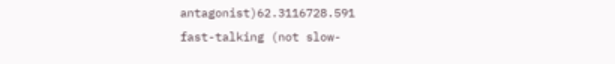antagonist)62.3116728.591
fast-talking (not slow-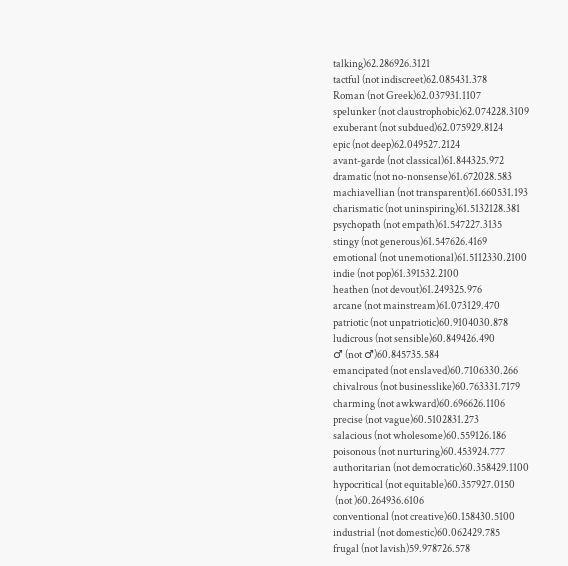talking)62.286926.3121
tactful (not indiscreet)62.085431.378
Roman (not Greek)62.037931.1107
spelunker (not claustrophobic)62.074228.3109
exuberant (not subdued)62.075929.8124
epic (not deep)62.049527.2124
avant-garde (not classical)61.844325.972
dramatic (not no-nonsense)61.672028.583
machiavellian (not transparent)61.660531.193
charismatic (not uninspiring)61.5132128.381
psychopath (not empath)61.547227.3135
stingy (not generous)61.547626.4169
emotional (not unemotional)61.5112330.2100
indie (not pop)61.391532.2100
heathen (not devout)61.249325.976
arcane (not mainstream)61.073129.470
patriotic (not unpatriotic)60.9104030.878
ludicrous (not sensible)60.849426.490
♂ (not ♂)60.845735.584
emancipated (not enslaved)60.7106330.266
chivalrous (not businesslike)60.763331.7179
charming (not awkward)60.696626.1106
precise (not vague)60.5102831.273
salacious (not wholesome)60.559126.186
poisonous (not nurturing)60.453924.777
authoritarian (not democratic)60.358429.1100
hypocritical (not equitable)60.357927.0150
 (not )60.264936.6106
conventional (not creative)60.158430.5100
industrial (not domestic)60.062429.785
frugal (not lavish)59.978726.578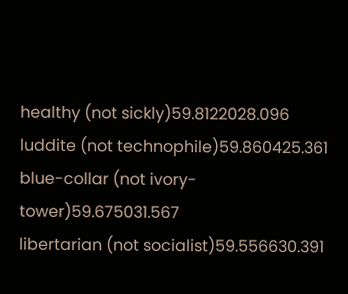healthy (not sickly)59.8122028.096
luddite (not technophile)59.860425.361
blue-collar (not ivory-tower)59.675031.567
libertarian (not socialist)59.556630.391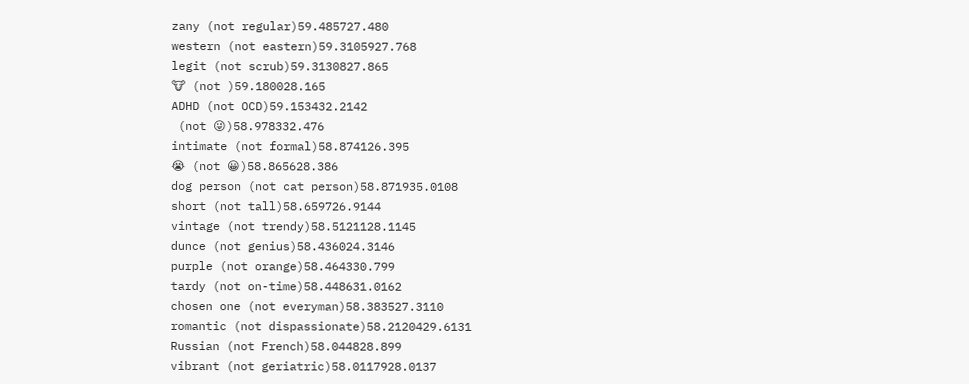zany (not regular)59.485727.480
western (not eastern)59.3105927.768
legit (not scrub)59.3130827.865
🐮 (not )59.180028.165
ADHD (not OCD)59.153432.2142
 (not 😜)58.978332.476
intimate (not formal)58.874126.395
😭 (not 😀)58.865628.386
dog person (not cat person)58.871935.0108
short (not tall)58.659726.9144
vintage (not trendy)58.5121128.1145
dunce (not genius)58.436024.3146
purple (not orange)58.464330.799
tardy (not on-time)58.448631.0162
chosen one (not everyman)58.383527.3110
romantic (not dispassionate)58.2120429.6131
Russian (not French)58.044828.899
vibrant (not geriatric)58.0117928.0137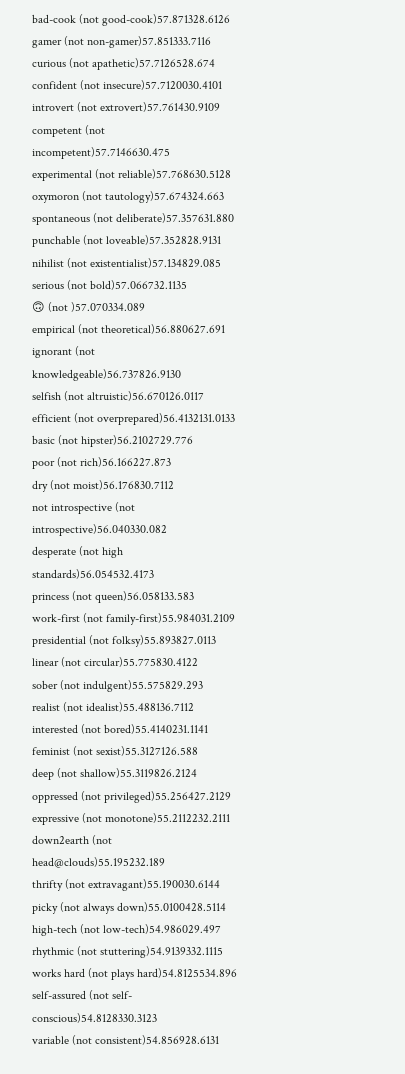bad-cook (not good-cook)57.871328.6126
gamer (not non-gamer)57.851333.7116
curious (not apathetic)57.7126528.674
confident (not insecure)57.7120030.4101
introvert (not extrovert)57.761430.9109
competent (not incompetent)57.7146630.475
experimental (not reliable)57.768630.5128
oxymoron (not tautology)57.674324.663
spontaneous (not deliberate)57.357631.880
punchable (not loveable)57.352828.9131
nihilist (not existentialist)57.134829.085
serious (not bold)57.066732.1135
🙃 (not )57.070334.089
empirical (not theoretical)56.880627.691
ignorant (not knowledgeable)56.737826.9130
selfish (not altruistic)56.670126.0117
efficient (not overprepared)56.4132131.0133
basic (not hipster)56.2102729.776
poor (not rich)56.166227.873
dry (not moist)56.176830.7112
not introspective (not introspective)56.040330.082
desperate (not high standards)56.054532.4173
princess (not queen)56.058133.583
work-first (not family-first)55.984031.2109
presidential (not folksy)55.893827.0113
linear (not circular)55.775830.4122
sober (not indulgent)55.575829.293
realist (not idealist)55.488136.7112
interested (not bored)55.4140231.1141
feminist (not sexist)55.3127126.588
deep (not shallow)55.3119826.2124
oppressed (not privileged)55.256427.2129
expressive (not monotone)55.2112232.2111
down2earth (not head@clouds)55.195232.189
thrifty (not extravagant)55.190030.6144
picky (not always down)55.0100428.5114
high-tech (not low-tech)54.986029.497
rhythmic (not stuttering)54.9139332.1115
works hard (not plays hard)54.8125534.896
self-assured (not self-conscious)54.8128330.3123
variable (not consistent)54.856928.6131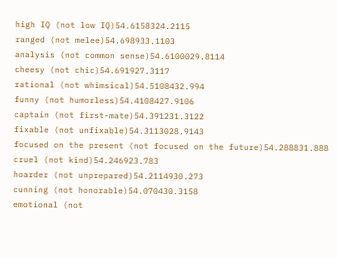high IQ (not low IQ)54.6158324.2115
ranged (not melee)54.698933.1103
analysis (not common sense)54.6100029.8114
cheesy (not chic)54.691927.3117
rational (not whimsical)54.5108432.994
funny (not humorless)54.4108427.9106
captain (not first-mate)54.391231.3122
fixable (not unfixable)54.3113028.9143
focused on the present (not focused on the future)54.288831.888
cruel (not kind)54.246923.783
hoarder (not unprepared)54.2114930.273
cunning (not honorable)54.070430.3158
emotional (not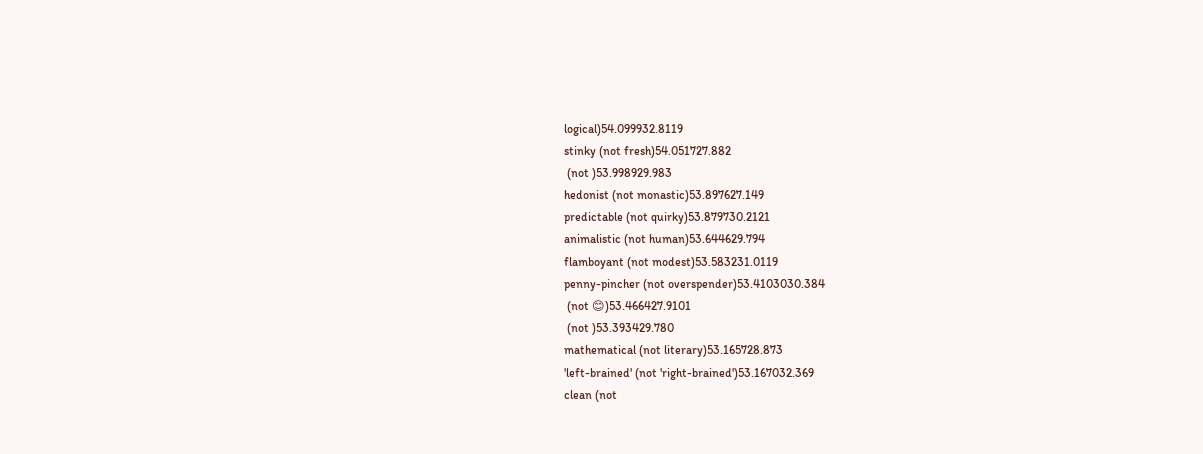logical)54.099932.8119
stinky (not fresh)54.051727.882
 (not )53.998929.983
hedonist (not monastic)53.897627.149
predictable (not quirky)53.879730.2121
animalistic (not human)53.644629.794
flamboyant (not modest)53.583231.0119
penny-pincher (not overspender)53.4103030.384
 (not 😊)53.466427.9101
 (not )53.393429.780
mathematical (not literary)53.165728.873
'left-brained' (not 'right-brained')53.167032.369
clean (not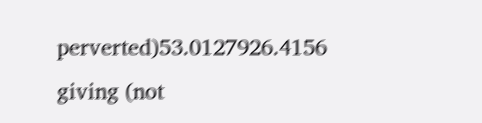perverted)53.0127926.4156
giving (not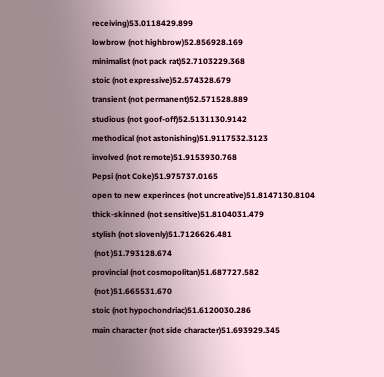receiving)53.0118429.899
lowbrow (not highbrow)52.856928.169
minimalist (not pack rat)52.7103229.368
stoic (not expressive)52.574328.679
transient (not permanent)52.571528.889
studious (not goof-off)52.5131130.9142
methodical (not astonishing)51.9117532.3123
involved (not remote)51.9153930.768
Pepsi (not Coke)51.975737.0165
open to new experinces (not uncreative)51.8147130.8104
thick-skinned (not sensitive)51.8104031.479
stylish (not slovenly)51.7126626.481
 (not )51.793128.674
provincial (not cosmopolitan)51.687727.582
 (not )51.665531.670
stoic (not hypochondriac)51.6120030.286
main character (not side character)51.693929.345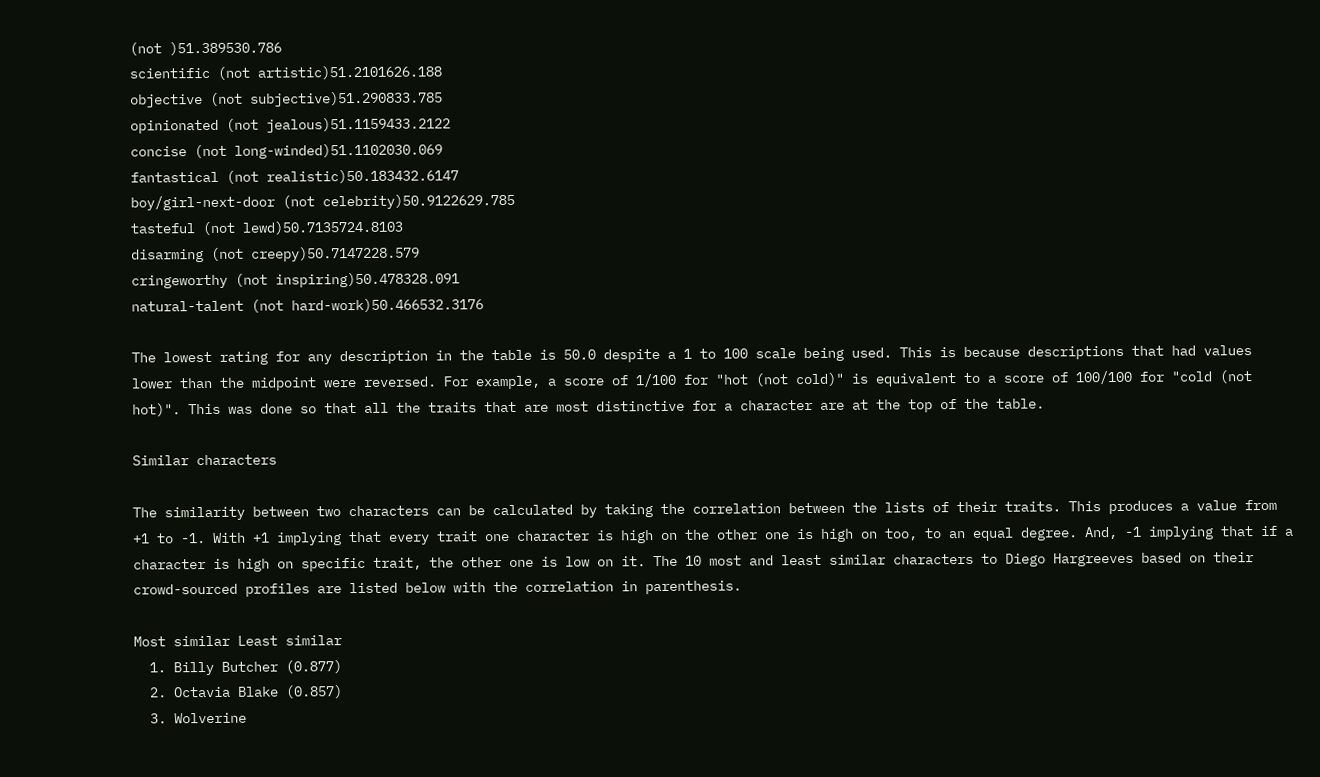(not )51.389530.786
scientific (not artistic)51.2101626.188
objective (not subjective)51.290833.785
opinionated (not jealous)51.1159433.2122
concise (not long-winded)51.1102030.069
fantastical (not realistic)50.183432.6147
boy/girl-next-door (not celebrity)50.9122629.785
tasteful (not lewd)50.7135724.8103
disarming (not creepy)50.7147228.579
cringeworthy (not inspiring)50.478328.091
natural-talent (not hard-work)50.466532.3176

The lowest rating for any description in the table is 50.0 despite a 1 to 100 scale being used. This is because descriptions that had values lower than the midpoint were reversed. For example, a score of 1/100 for "hot (not cold)" is equivalent to a score of 100/100 for "cold (not hot)". This was done so that all the traits that are most distinctive for a character are at the top of the table.

Similar characters

The similarity between two characters can be calculated by taking the correlation between the lists of their traits. This produces a value from +1 to -1. With +1 implying that every trait one character is high on the other one is high on too, to an equal degree. And, -1 implying that if a character is high on specific trait, the other one is low on it. The 10 most and least similar characters to Diego Hargreeves based on their crowd-sourced profiles are listed below with the correlation in parenthesis.

Most similar Least similar
  1. Billy Butcher (0.877)
  2. Octavia Blake (0.857)
  3. Wolverine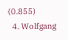(0.855)
  4. Wolfgang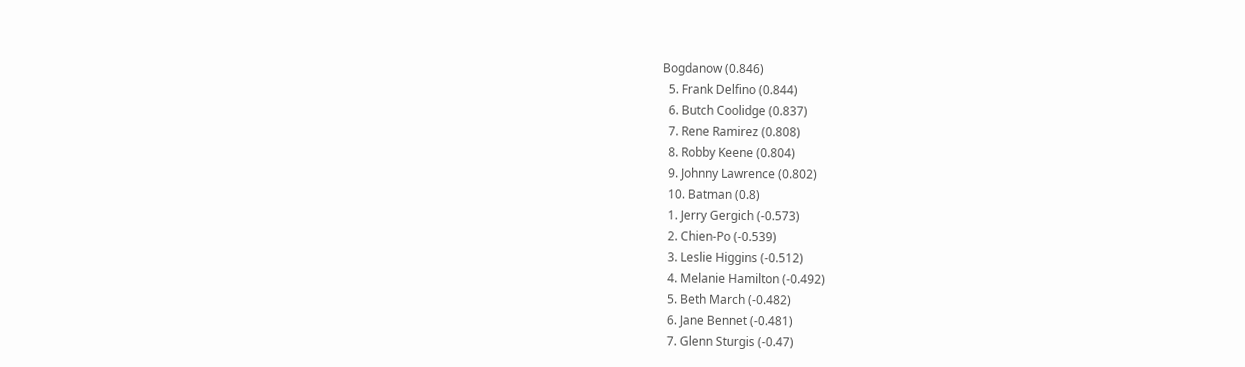Bogdanow (0.846)
  5. Frank Delfino (0.844)
  6. Butch Coolidge (0.837)
  7. Rene Ramirez (0.808)
  8. Robby Keene (0.804)
  9. Johnny Lawrence (0.802)
  10. Batman (0.8)
  1. Jerry Gergich (-0.573)
  2. Chien-Po (-0.539)
  3. Leslie Higgins (-0.512)
  4. Melanie Hamilton (-0.492)
  5. Beth March (-0.482)
  6. Jane Bennet (-0.481)
  7. Glenn Sturgis (-0.47)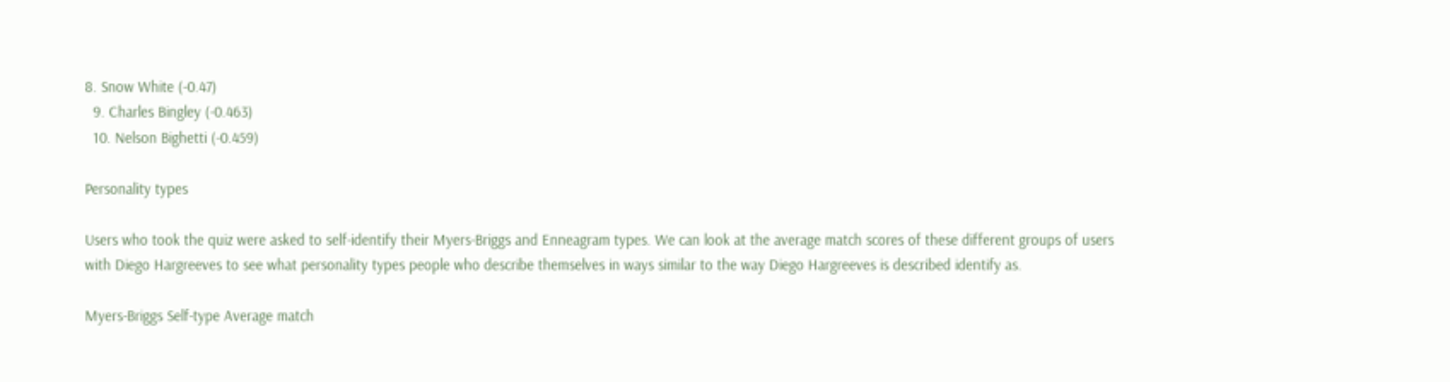8. Snow White (-0.47)
  9. Charles Bingley (-0.463)
  10. Nelson Bighetti (-0.459)

Personality types

Users who took the quiz were asked to self-identify their Myers-Briggs and Enneagram types. We can look at the average match scores of these different groups of users with Diego Hargreeves to see what personality types people who describe themselves in ways similar to the way Diego Hargreeves is described identify as.

Myers-Briggs Self-type Average match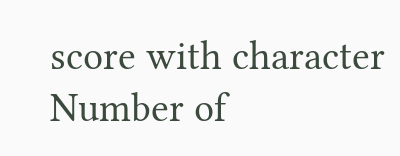score with character Number of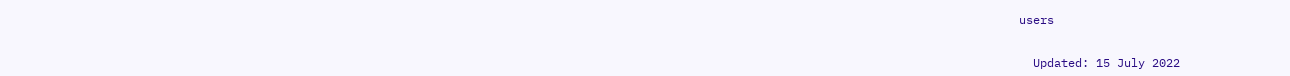users


  Updated: 15 July 2022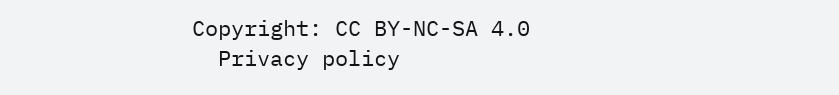Copyright: CC BY-NC-SA 4.0
  Privacy policy